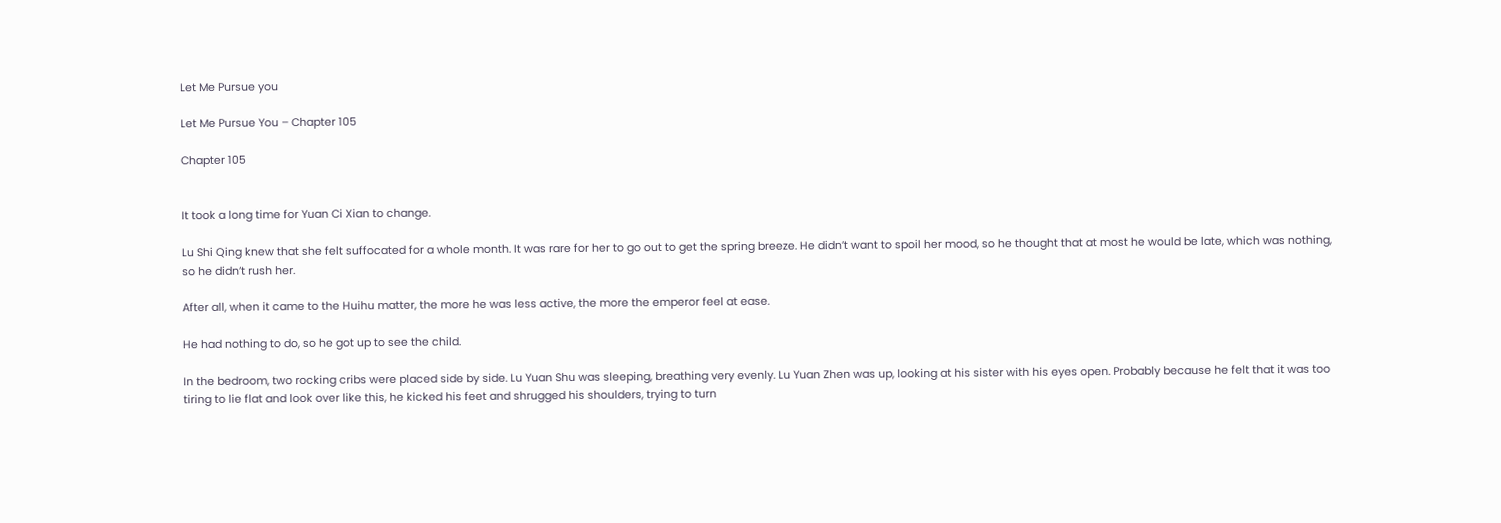Let Me Pursue you

Let Me Pursue You – Chapter 105

Chapter 105


It took a long time for Yuan Ci Xian to change.

Lu Shi Qing knew that she felt suffocated for a whole month. It was rare for her to go out to get the spring breeze. He didn’t want to spoil her mood, so he thought that at most he would be late, which was nothing, so he didn’t rush her.

After all, when it came to the Huihu matter, the more he was less active, the more the emperor feel at ease.

He had nothing to do, so he got up to see the child.

In the bedroom, two rocking cribs were placed side by side. Lu Yuan Shu was sleeping, breathing very evenly. Lu Yuan Zhen was up, looking at his sister with his eyes open. Probably because he felt that it was too tiring to lie flat and look over like this, he kicked his feet and shrugged his shoulders, trying to turn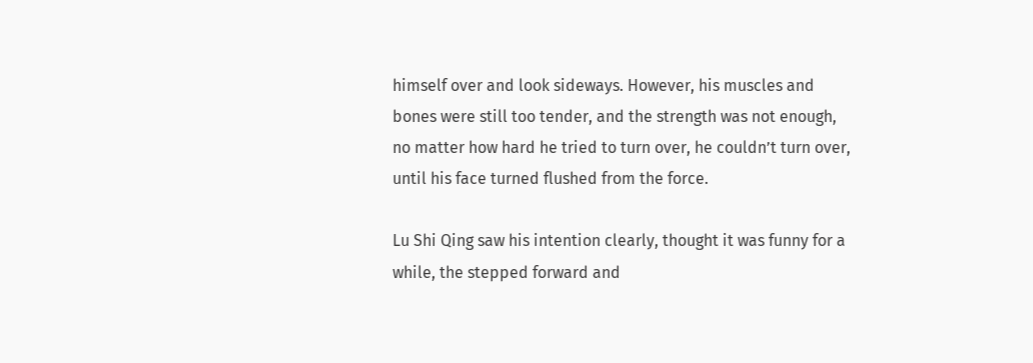himself over and look sideways. However, his muscles and bones were still too tender, and the strength was not enough, no matter how hard he tried to turn over, he couldn’t turn over, until his face turned flushed from the force.

Lu Shi Qing saw his intention clearly, thought it was funny for a while, the stepped forward and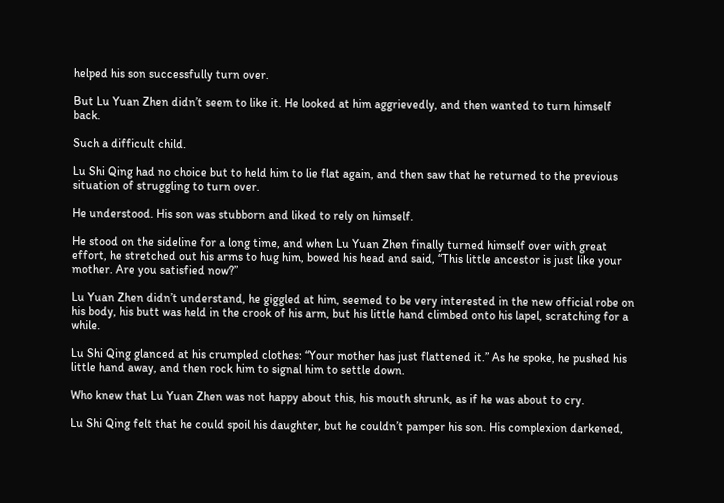helped his son successfully turn over.

But Lu Yuan Zhen didn’t seem to like it. He looked at him aggrievedly, and then wanted to turn himself back.

Such a difficult child.

Lu Shi Qing had no choice but to held him to lie flat again, and then saw that he returned to the previous situation of struggling to turn over.

He understood. His son was stubborn and liked to rely on himself.

He stood on the sideline for a long time, and when Lu Yuan Zhen finally turned himself over with great effort, he stretched out his arms to hug him, bowed his head and said, “This little ancestor is just like your mother. Are you satisfied now?”

Lu Yuan Zhen didn’t understand, he giggled at him, seemed to be very interested in the new official robe on his body, his butt was held in the crook of his arm, but his little hand climbed onto his lapel, scratching for a while.

Lu Shi Qing glanced at his crumpled clothes: “Your mother has just flattened it.” As he spoke, he pushed his little hand away, and then rock him to signal him to settle down.

Who knew that Lu Yuan Zhen was not happy about this, his mouth shrunk, as if he was about to cry.

Lu Shi Qing felt that he could spoil his daughter, but he couldn’t pamper his son. His complexion darkened,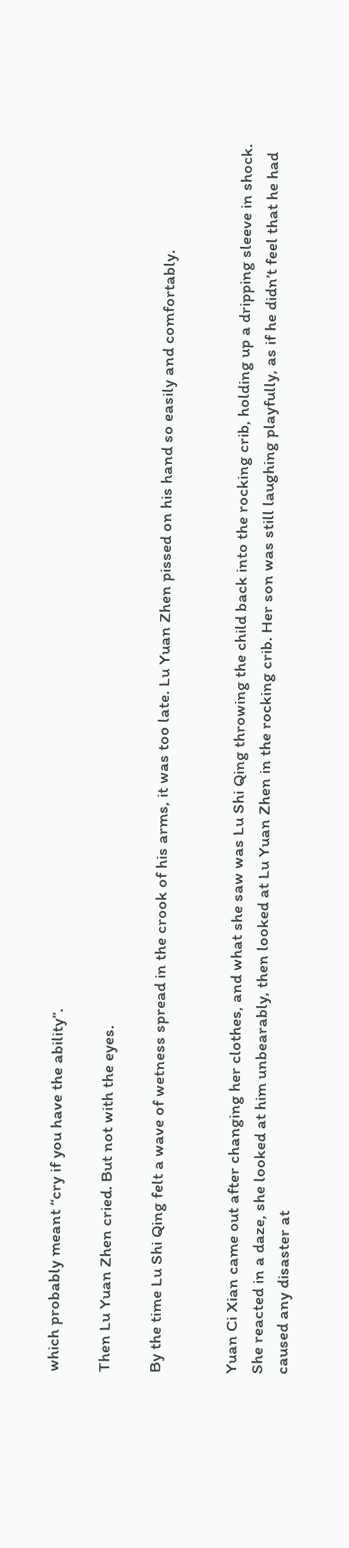which probably meant “cry if you have the ability”.

Then Lu Yuan Zhen cried. But not with the eyes.

By the time Lu Shi Qing felt a wave of wetness spread in the crook of his arms, it was too late. Lu Yuan Zhen pissed on his hand so easily and comfortably.


Yuan Ci Xian came out after changing her clothes, and what she saw was Lu Shi Qing throwing the child back into the rocking crib, holding up a dripping sleeve in shock.
She reacted in a daze, she looked at him unbearably, then looked at Lu Yuan Zhen in the rocking crib. Her son was still laughing playfully, as if he didn’t feel that he had caused any disaster at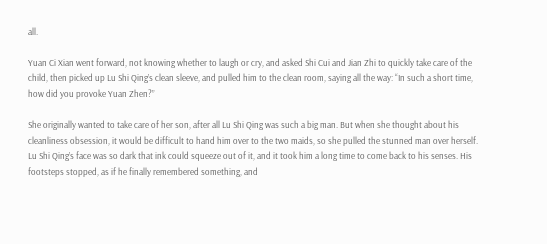all.

Yuan Ci Xian went forward, not knowing whether to laugh or cry, and asked Shi Cui and Jian Zhi to quickly take care of the child, then picked up Lu Shi Qing’s clean sleeve, and pulled him to the clean room, saying all the way: “In such a short time, how did you provoke Yuan Zhen?”

She originally wanted to take care of her son, after all Lu Shi Qing was such a big man. But when she thought about his cleanliness obsession, it would be difficult to hand him over to the two maids, so she pulled the stunned man over herself.
Lu Shi Qing’s face was so dark that ink could squeeze out of it, and it took him a long time to come back to his senses. His footsteps stopped, as if he finally remembered something, and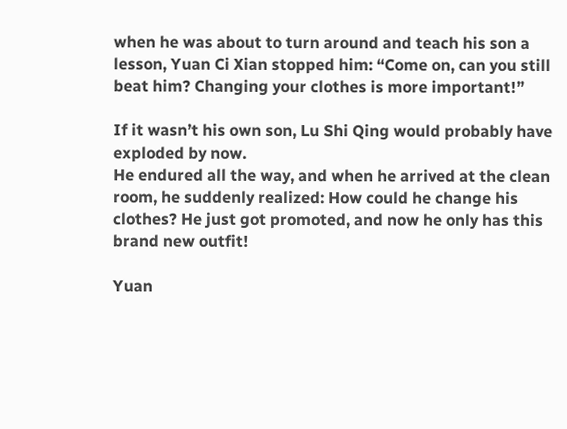when he was about to turn around and teach his son a lesson, Yuan Ci Xian stopped him: “Come on, can you still beat him? Changing your clothes is more important!”

If it wasn’t his own son, Lu Shi Qing would probably have exploded by now.
He endured all the way, and when he arrived at the clean room, he suddenly realized: How could he change his clothes? He just got promoted, and now he only has this brand new outfit!

Yuan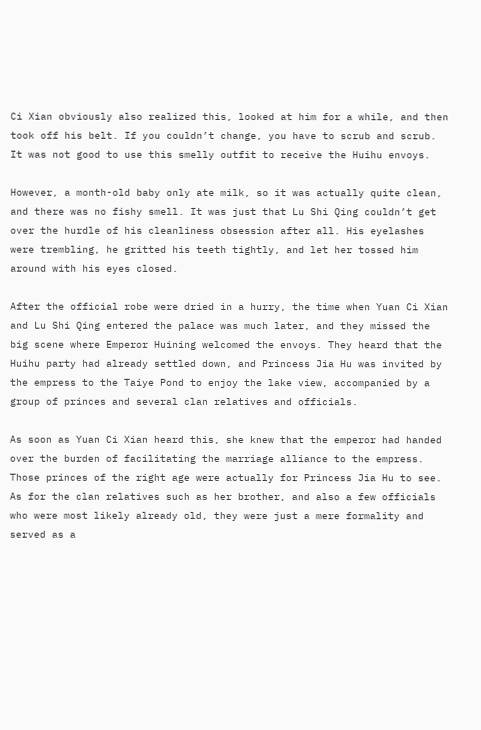Ci Xian obviously also realized this, looked at him for a while, and then took off his belt. If you couldn’t change, you have to scrub and scrub. It was not good to use this smelly outfit to receive the Huihu envoys.

However, a month-old baby only ate milk, so it was actually quite clean, and there was no fishy smell. It was just that Lu Shi Qing couldn’t get over the hurdle of his cleanliness obsession after all. His eyelashes were trembling, he gritted his teeth tightly, and let her tossed him around with his eyes closed.

After the official robe were dried in a hurry, the time when Yuan Ci Xian and Lu Shi Qing entered the palace was much later, and they missed the big scene where Emperor Huining welcomed the envoys. They heard that the Huihu party had already settled down, and Princess Jia Hu was invited by the empress to the Taiye Pond to enjoy the lake view, accompanied by a group of princes and several clan relatives and officials.

As soon as Yuan Ci Xian heard this, she knew that the emperor had handed over the burden of facilitating the marriage alliance to the empress. Those princes of the right age were actually for Princess Jia Hu to see. As for the clan relatives such as her brother, and also a few officials who were most likely already old, they were just a mere formality and served as a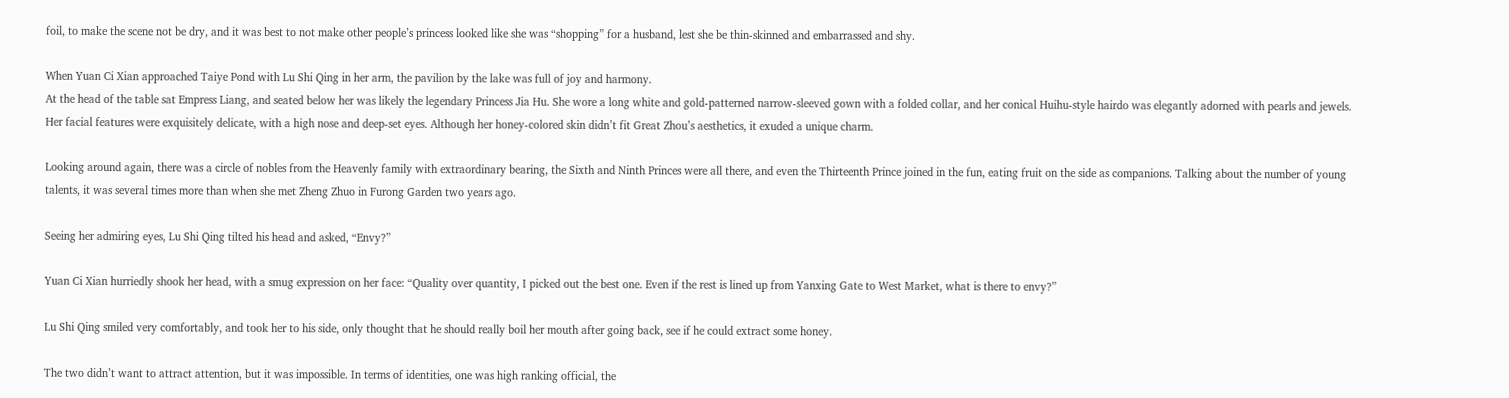foil, to make the scene not be dry, and it was best to not make other people’s princess looked like she was “shopping” for a husband, lest she be thin-skinned and embarrassed and shy.

When Yuan Ci Xian approached Taiye Pond with Lu Shi Qing in her arm, the pavilion by the lake was full of joy and harmony.
At the head of the table sat Empress Liang, and seated below her was likely the legendary Princess Jia Hu. She wore a long white and gold-patterned narrow-sleeved gown with a folded collar, and her conical Huihu-style hairdo was elegantly adorned with pearls and jewels. Her facial features were exquisitely delicate, with a high nose and deep-set eyes. Although her honey-colored skin didn’t fit Great Zhou’s aesthetics, it exuded a unique charm.

Looking around again, there was a circle of nobles from the Heavenly family with extraordinary bearing, the Sixth and Ninth Princes were all there, and even the Thirteenth Prince joined in the fun, eating fruit on the side as companions. Talking about the number of young talents, it was several times more than when she met Zheng Zhuo in Furong Garden two years ago.

Seeing her admiring eyes, Lu Shi Qing tilted his head and asked, “Envy?”

Yuan Ci Xian hurriedly shook her head, with a smug expression on her face: “Quality over quantity, I picked out the best one. Even if the rest is lined up from Yanxing Gate to West Market, what is there to envy?”

Lu Shi Qing smiled very comfortably, and took her to his side, only thought that he should really boil her mouth after going back, see if he could extract some honey.

The two didn’t want to attract attention, but it was impossible. In terms of identities, one was high ranking official, the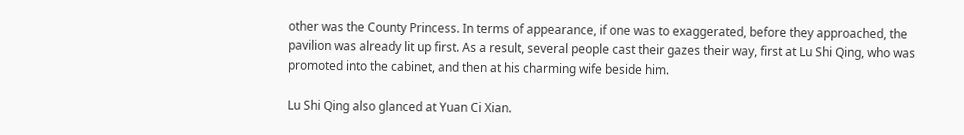other was the County Princess. In terms of appearance, if one was to exaggerated, before they approached, the pavilion was already lit up first. As a result, several people cast their gazes their way, first at Lu Shi Qing, who was promoted into the cabinet, and then at his charming wife beside him.

Lu Shi Qing also glanced at Yuan Ci Xian.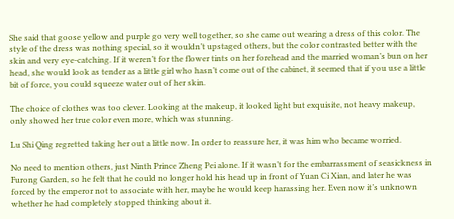She said that goose yellow and purple go very well together, so she came out wearing a dress of this color. The style of the dress was nothing special, so it wouldn’t upstaged others, but the color contrasted better with the skin and very eye-catching. If it weren’t for the flower tints on her forehead and the married woman’s bun on her head, she would look as tender as a little girl who hasn’t come out of the cabinet, it seemed that if you use a little bit of force, you could squeeze water out of her skin.

The choice of clothes was too clever. Looking at the makeup, it looked light but exquisite, not heavy makeup, only showed her true color even more, which was stunning.

Lu Shi Qing regretted taking her out a little now. In order to reassure her, it was him who became worried.

No need to mention others, just Ninth Prince Zheng Pei alone. If it wasn’t for the embarrassment of seasickness in Furong Garden, so he felt that he could no longer hold his head up in front of Yuan Ci Xian, and later he was forced by the emperor not to associate with her, maybe he would keep harassing her. Even now it’s unknown whether he had completely stopped thinking about it.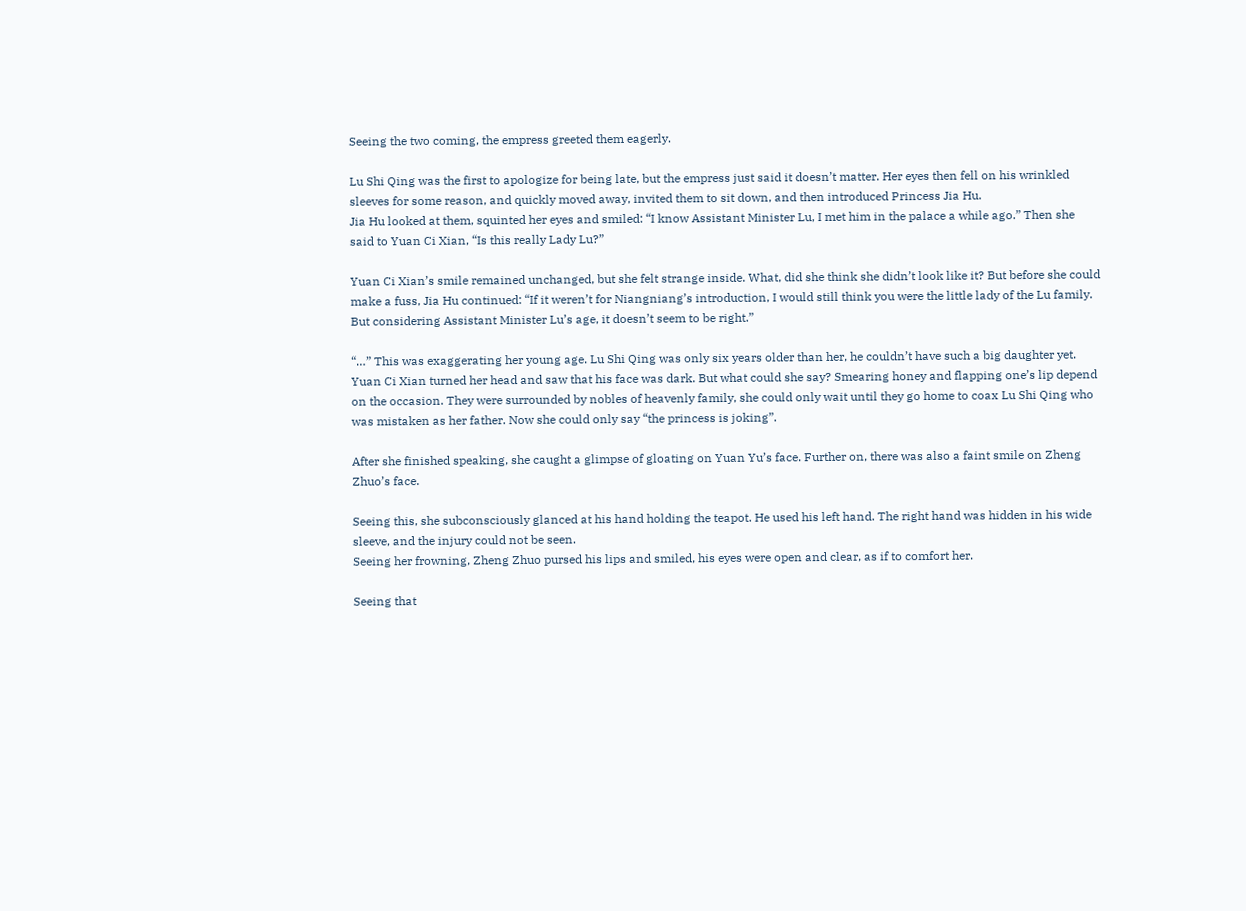Seeing the two coming, the empress greeted them eagerly.

Lu Shi Qing was the first to apologize for being late, but the empress just said it doesn’t matter. Her eyes then fell on his wrinkled sleeves for some reason, and quickly moved away, invited them to sit down, and then introduced Princess Jia Hu.
Jia Hu looked at them, squinted her eyes and smiled: “I know Assistant Minister Lu, I met him in the palace a while ago.” Then she said to Yuan Ci Xian, “Is this really Lady Lu?”

Yuan Ci Xian’s smile remained unchanged, but she felt strange inside. What, did she think she didn’t look like it? But before she could make a fuss, Jia Hu continued: “If it weren’t for Niangniang’s introduction, I would still think you were the little lady of the Lu family. But considering Assistant Minister Lu’s age, it doesn’t seem to be right.”

“…” This was exaggerating her young age. Lu Shi Qing was only six years older than her, he couldn’t have such a big daughter yet.
Yuan Ci Xian turned her head and saw that his face was dark. But what could she say? Smearing honey and flapping one’s lip depend on the occasion. They were surrounded by nobles of heavenly family, she could only wait until they go home to coax Lu Shi Qing who was mistaken as her father. Now she could only say “the princess is joking”.

After she finished speaking, she caught a glimpse of gloating on Yuan Yu’s face. Further on, there was also a faint smile on Zheng Zhuo’s face.

Seeing this, she subconsciously glanced at his hand holding the teapot. He used his left hand. The right hand was hidden in his wide sleeve, and the injury could not be seen.
Seeing her frowning, Zheng Zhuo pursed his lips and smiled, his eyes were open and clear, as if to comfort her.

Seeing that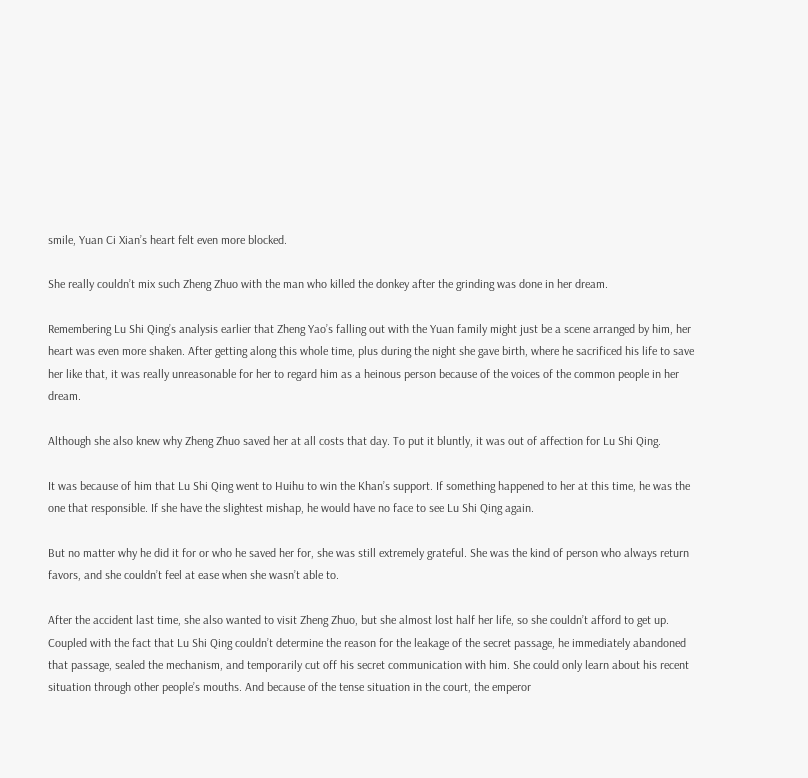smile, Yuan Ci Xian’s heart felt even more blocked.

She really couldn’t mix such Zheng Zhuo with the man who killed the donkey after the grinding was done in her dream.

Remembering Lu Shi Qing’s analysis earlier that Zheng Yao’s falling out with the Yuan family might just be a scene arranged by him, her heart was even more shaken. After getting along this whole time, plus during the night she gave birth, where he sacrificed his life to save her like that, it was really unreasonable for her to regard him as a heinous person because of the voices of the common people in her dream.

Although she also knew why Zheng Zhuo saved her at all costs that day. To put it bluntly, it was out of affection for Lu Shi Qing.

It was because of him that Lu Shi Qing went to Huihu to win the Khan’s support. If something happened to her at this time, he was the one that responsible. If she have the slightest mishap, he would have no face to see Lu Shi Qing again.

But no matter why he did it for or who he saved her for, she was still extremely grateful. She was the kind of person who always return favors, and she couldn’t feel at ease when she wasn’t able to.

After the accident last time, she also wanted to visit Zheng Zhuo, but she almost lost half her life, so she couldn’t afford to get up. Coupled with the fact that Lu Shi Qing couldn’t determine the reason for the leakage of the secret passage, he immediately abandoned that passage, sealed the mechanism, and temporarily cut off his secret communication with him. She could only learn about his recent situation through other people’s mouths. And because of the tense situation in the court, the emperor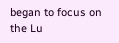began to focus on the Lu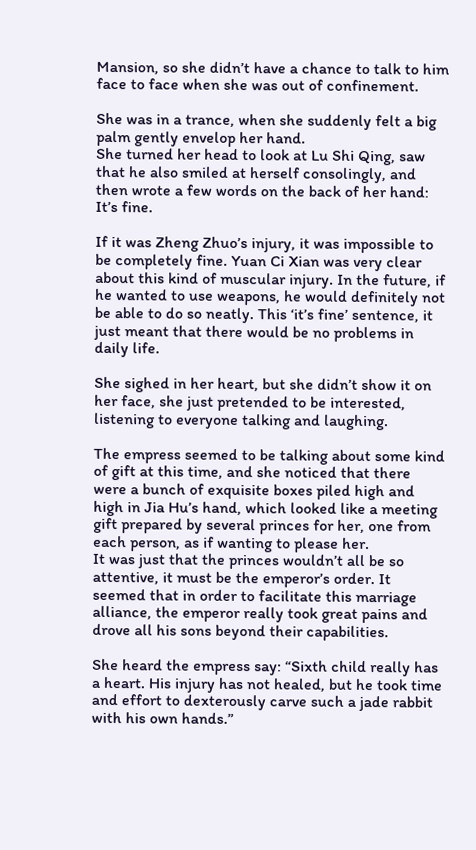Mansion, so she didn’t have a chance to talk to him face to face when she was out of confinement.

She was in a trance, when she suddenly felt a big palm gently envelop her hand.
She turned her head to look at Lu Shi Qing, saw that he also smiled at herself consolingly, and then wrote a few words on the back of her hand: It’s fine.

If it was Zheng Zhuo’s injury, it was impossible to be completely fine. Yuan Ci Xian was very clear about this kind of muscular injury. In the future, if he wanted to use weapons, he would definitely not be able to do so neatly. This ‘it’s fine’ sentence, it just meant that there would be no problems in daily life.

She sighed in her heart, but she didn’t show it on her face, she just pretended to be interested, listening to everyone talking and laughing.

The empress seemed to be talking about some kind of gift at this time, and she noticed that there were a bunch of exquisite boxes piled high and high in Jia Hu’s hand, which looked like a meeting gift prepared by several princes for her, one from each person, as if wanting to please her.
It was just that the princes wouldn’t all be so attentive, it must be the emperor’s order. It seemed that in order to facilitate this marriage alliance, the emperor really took great pains and drove all his sons beyond their capabilities.

She heard the empress say: “Sixth child really has a heart. His injury has not healed, but he took time and effort to dexterously carve such a jade rabbit with his own hands.”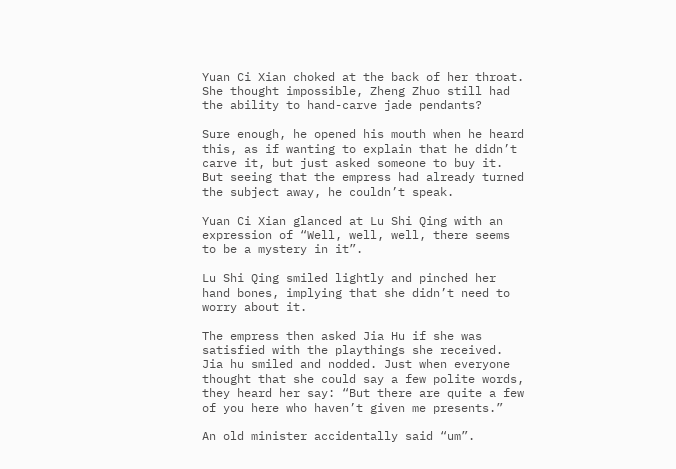Yuan Ci Xian choked at the back of her throat. She thought impossible, Zheng Zhuo still had the ability to hand-carve jade pendants?

Sure enough, he opened his mouth when he heard this, as if wanting to explain that he didn’t carve it, but just asked someone to buy it. But seeing that the empress had already turned the subject away, he couldn’t speak.

Yuan Ci Xian glanced at Lu Shi Qing with an expression of “Well, well, well, there seems to be a mystery in it”.

Lu Shi Qing smiled lightly and pinched her hand bones, implying that she didn’t need to worry about it.

The empress then asked Jia Hu if she was satisfied with the playthings she received. Jia hu smiled and nodded. Just when everyone thought that she could say a few polite words, they heard her say: “But there are quite a few of you here who haven’t given me presents.”

An old minister accidentally said “um”.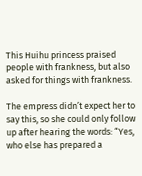This Huihu princess praised people with frankness, but also asked for things with frankness.

The empress didn’t expect her to say this, so she could only follow up after hearing the words: “Yes, who else has prepared a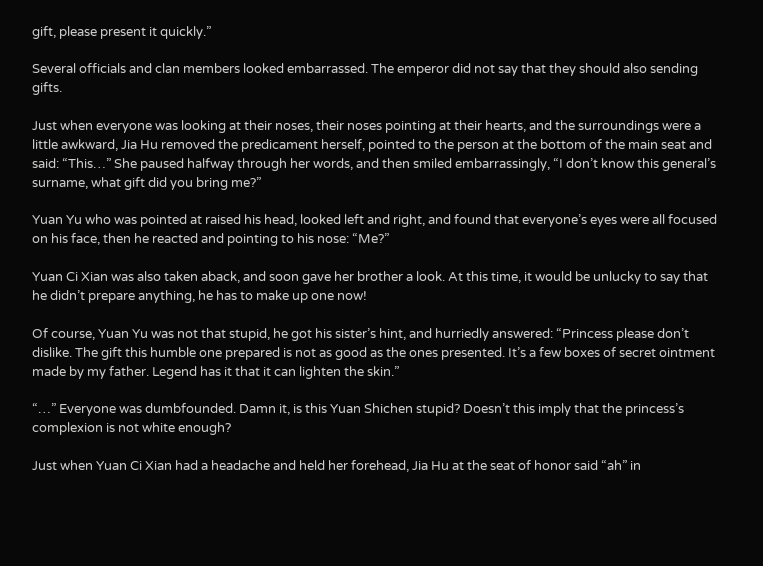gift, please present it quickly.”

Several officials and clan members looked embarrassed. The emperor did not say that they should also sending gifts.

Just when everyone was looking at their noses, their noses pointing at their hearts, and the surroundings were a little awkward, Jia Hu removed the predicament herself, pointed to the person at the bottom of the main seat and said: “This…” She paused halfway through her words, and then smiled embarrassingly, “I don’t know this general’s surname, what gift did you bring me?”

Yuan Yu who was pointed at raised his head, looked left and right, and found that everyone’s eyes were all focused on his face, then he reacted and pointing to his nose: “Me?”

Yuan Ci Xian was also taken aback, and soon gave her brother a look. At this time, it would be unlucky to say that he didn’t prepare anything, he has to make up one now!

Of course, Yuan Yu was not that stupid, he got his sister’s hint, and hurriedly answered: “Princess please don’t dislike. The gift this humble one prepared is not as good as the ones presented. It’s a few boxes of secret ointment made by my father. Legend has it that it can lighten the skin.”

“…” Everyone was dumbfounded. Damn it, is this Yuan Shichen stupid? Doesn’t this imply that the princess’s complexion is not white enough?

Just when Yuan Ci Xian had a headache and held her forehead, Jia Hu at the seat of honor said “ah” in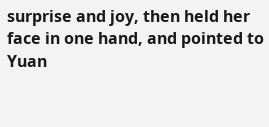surprise and joy, then held her face in one hand, and pointed to Yuan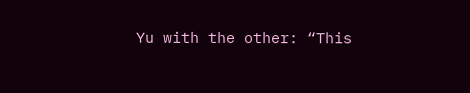Yu with the other: “This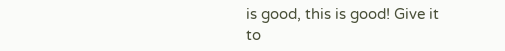is good, this is good! Give it to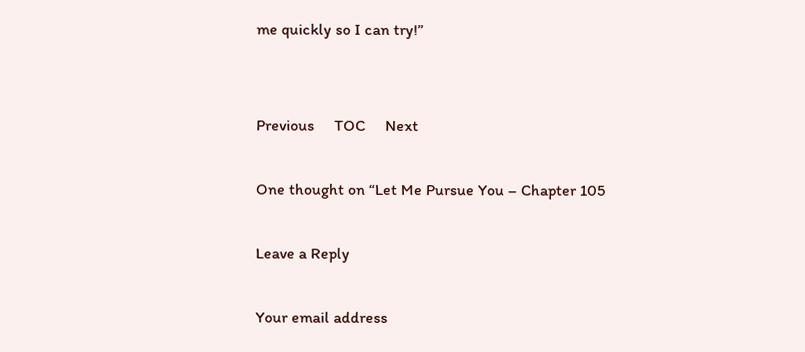me quickly so I can try!”


Previous     TOC     Next

One thought on “Let Me Pursue You – Chapter 105

Leave a Reply

Your email address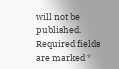will not be published. Required fields are marked *